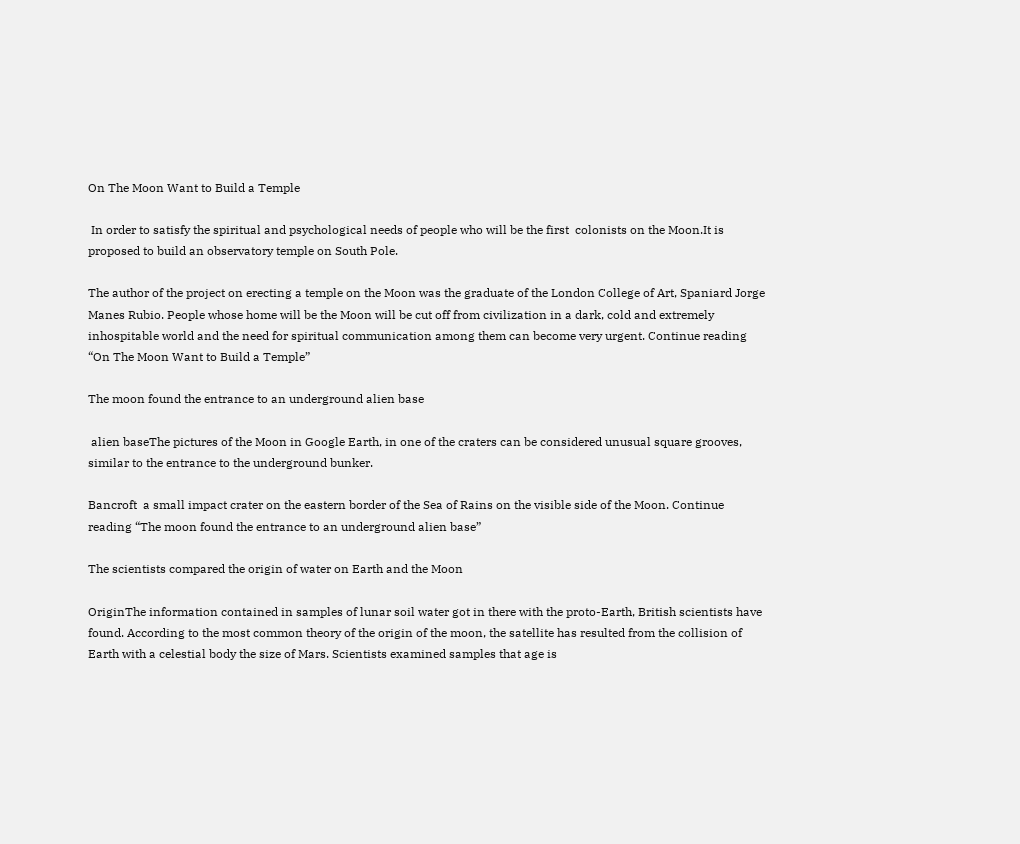On The Moon Want to Build a Temple

 In order to satisfy the spiritual and psychological needs of people who will be the first  colonists on the Moon.It is proposed to build an observatory temple on South Pole.

The author of the project on erecting a temple on the Moon was the graduate of the London College of Art, Spaniard Jorge Manes Rubio. People whose home will be the Moon will be cut off from civilization in a dark, cold and extremely inhospitable world and the need for spiritual communication among them can become very urgent. Continue reading “On The Moon Want to Build a Temple”

The moon found the entrance to an underground alien base

 alien baseThe pictures of the Moon in Google Earth, in one of the craters can be considered unusual square grooves, similar to the entrance to the underground bunker.

Bancroft  a small impact crater on the eastern border of the Sea of Rains on the visible side of the Moon. Continue reading “The moon found the entrance to an underground alien base”

The scientists compared the origin of water on Earth and the Moon

OriginThe information contained in samples of lunar soil water got in there with the proto-Earth, British scientists have found. According to the most common theory of the origin of the moon, the satellite has resulted from the collision of Earth with a celestial body the size of Mars. Scientists examined samples that age is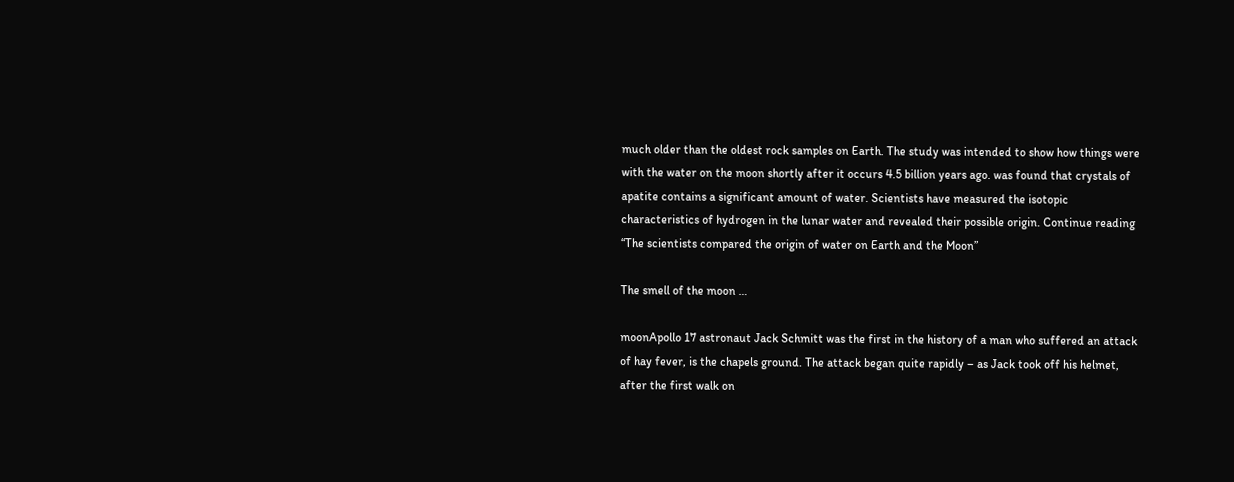much older than the oldest rock samples on Earth. The study was intended to show how things were with the water on the moon shortly after it occurs 4.5 billion years ago. was found that crystals of apatite contains a significant amount of water. Scientists have measured the isotopic characteristics of hydrogen in the lunar water and revealed their possible origin. Continue reading “The scientists compared the origin of water on Earth and the Moon”

The smell of the moon …

moonApollo 17 astronaut Jack Schmitt was the first in the history of a man who suffered an attack of hay fever, is the chapels ground. The attack began quite rapidly – as Jack took off his helmet, after the first walk on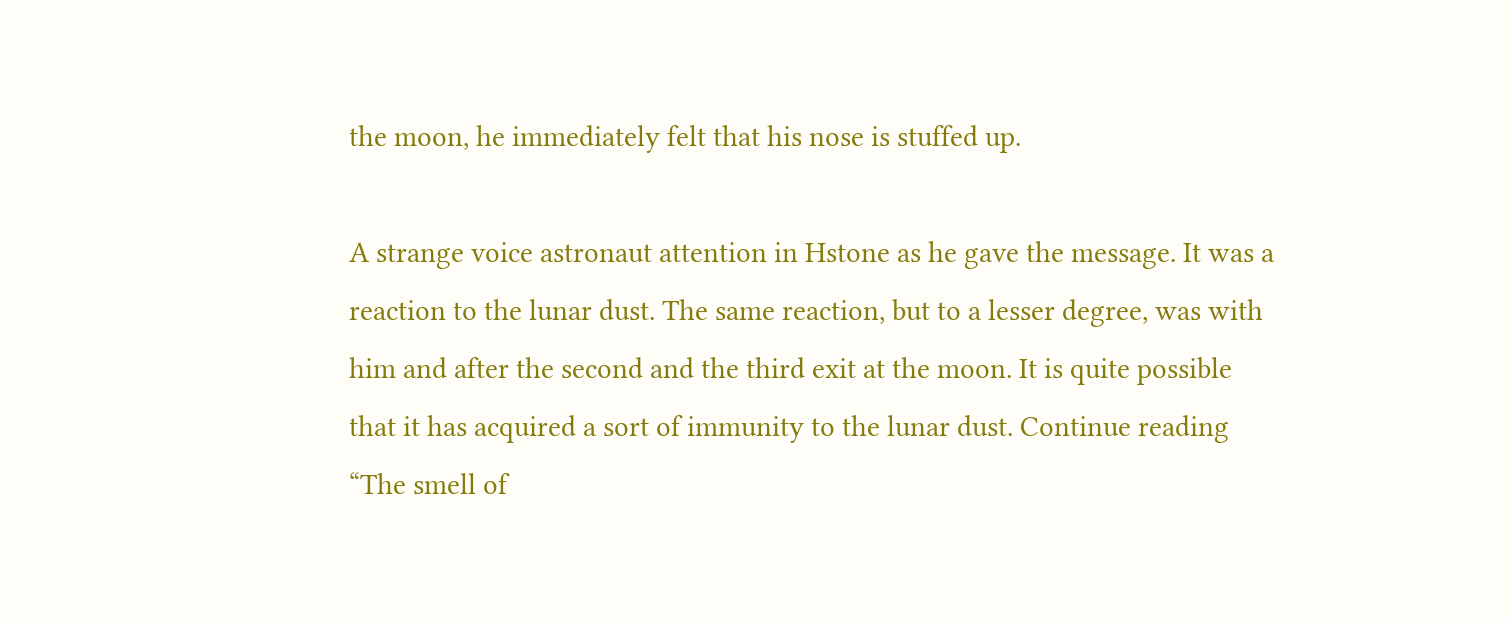the moon, he immediately felt that his nose is stuffed up.

A strange voice astronaut attention in Hstone as he gave the message. It was a reaction to the lunar dust. The same reaction, but to a lesser degree, was with him and after the second and the third exit at the moon. It is quite possible that it has acquired a sort of immunity to the lunar dust. Continue reading “The smell of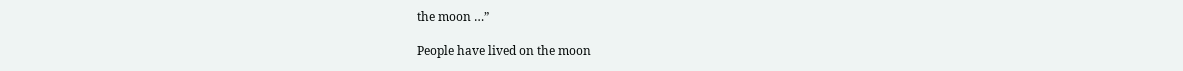the moon …”

People have lived on the moon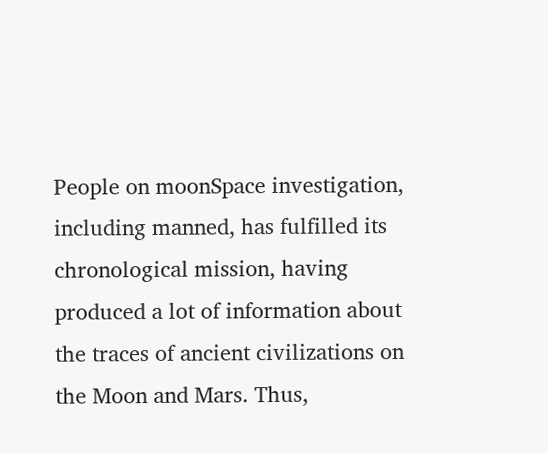People on moonSpace investigation, including manned, has fulfilled its chronological mission, having produced a lot of information about the traces of ancient civilizations on the Moon and Mars. Thus,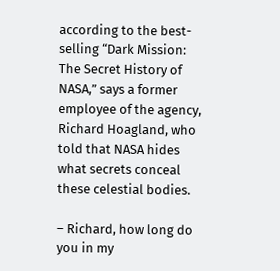according to the best-selling “Dark Mission: The Secret History of NASA,” says a former employee of the agency, Richard Hoagland, who told that NASA hides what secrets conceal these celestial bodies.

– Richard, how long do you in my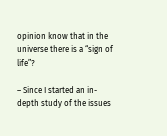opinion know that in the universe there is a “sign of life”?

– Since I started an in-depth study of the issues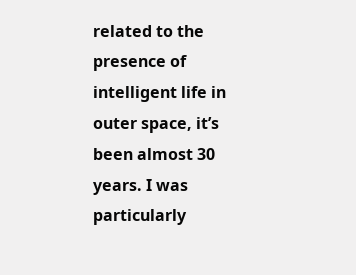related to the presence of intelligent life in outer space, it’s been almost 30 years. I was particularly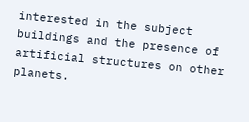interested in the subject buildings and the presence of artificial structures on other planets.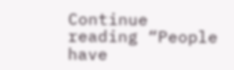Continue reading “People have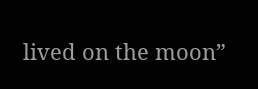lived on the moon”